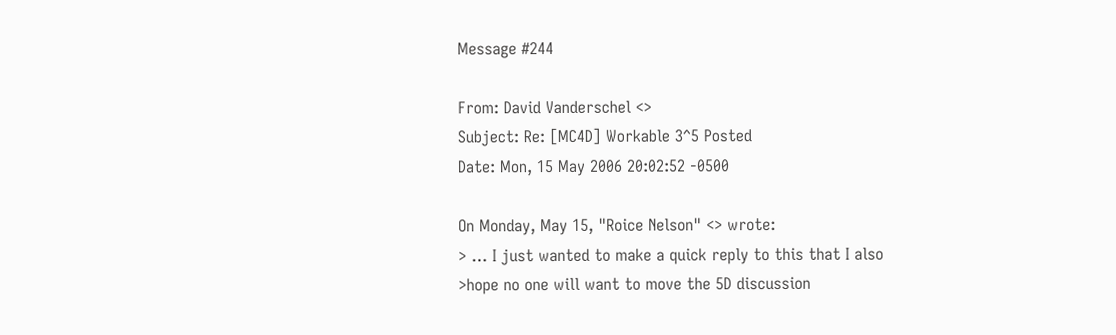Message #244

From: David Vanderschel <>
Subject: Re: [MC4D] Workable 3^5 Posted
Date: Mon, 15 May 2006 20:02:52 -0500

On Monday, May 15, "Roice Nelson" <> wrote:
> … I just wanted to make a quick reply to this that I also
>hope no one will want to move the 5D discussion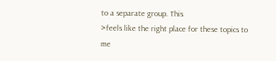to a separate group. This
>feels like the right place for these topics to me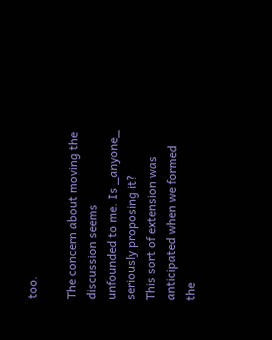too.

The concern about moving the discussion seems
unfounded to me. Is _anyone_ seriously proposing it?
This sort of extension was anticipated when we formed
the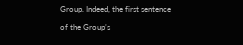Group. Indeed, the first sentence of the Group’s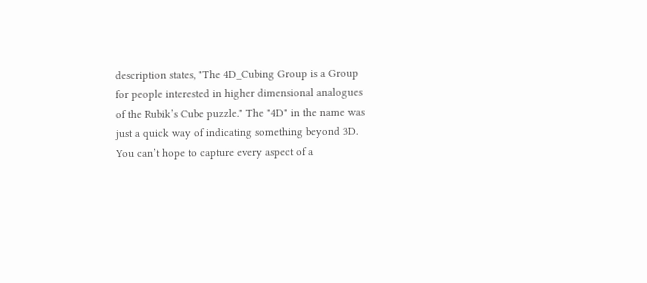description states, "The 4D_Cubing Group is a Group
for people interested in higher dimensional analogues
of the Rubik’s Cube puzzle." The "4D" in the name was
just a quick way of indicating something beyond 3D.
You can’t hope to capture every aspect of a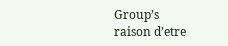Group’s
raison d’etre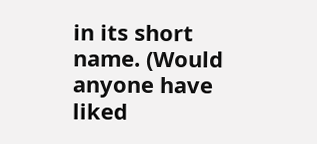in its short name. (Would anyone have
liked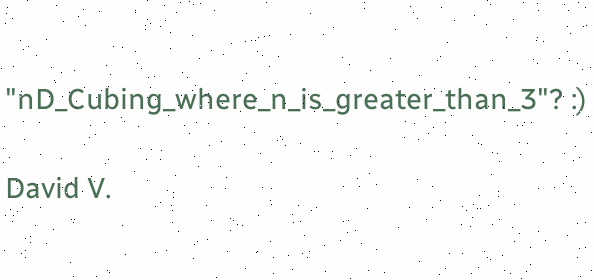"nD_Cubing_where_n_is_greater_than_3"? :)

David V.